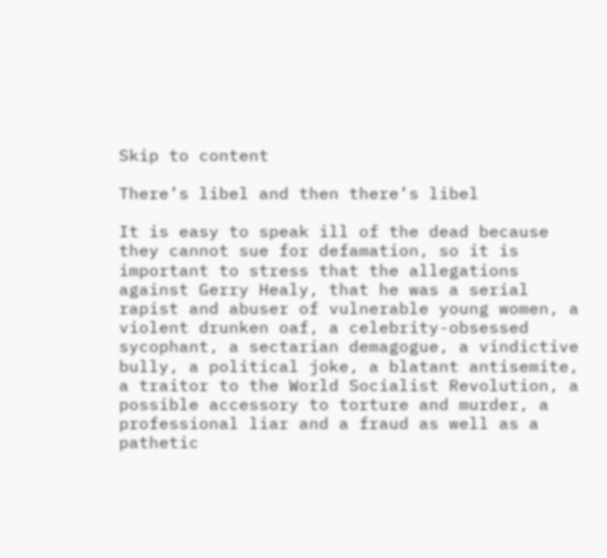Skip to content

There’s libel and then there’s libel

It is easy to speak ill of the dead because they cannot sue for defamation, so it is important to stress that the allegations against Gerry Healy, that he was a serial rapist and abuser of vulnerable young women, a violent drunken oaf, a celebrity-obsessed sycophant, a sectarian demagogue, a vindictive bully, a political joke, a blatant antisemite, a traitor to the World Socialist Revolution, a possible accessory to torture and murder, a professional liar and a fraud as well as a pathetic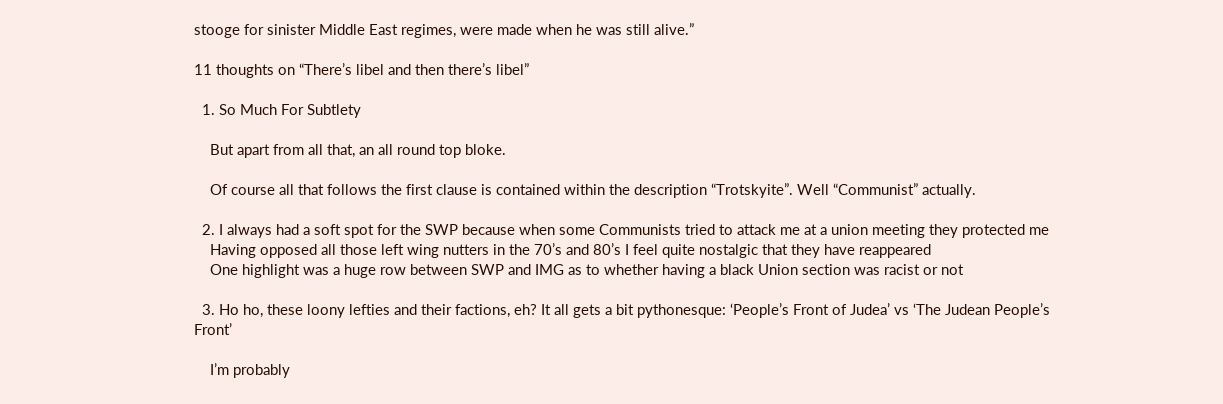stooge for sinister Middle East regimes, were made when he was still alive.”

11 thoughts on “There’s libel and then there’s libel”

  1. So Much For Subtlety

    But apart from all that, an all round top bloke.

    Of course all that follows the first clause is contained within the description “Trotskyite”. Well “Communist” actually.

  2. I always had a soft spot for the SWP because when some Communists tried to attack me at a union meeting they protected me
    Having opposed all those left wing nutters in the 70’s and 80’s I feel quite nostalgic that they have reappeared
    One highlight was a huge row between SWP and IMG as to whether having a black Union section was racist or not

  3. Ho ho, these loony lefties and their factions, eh? It all gets a bit pythonesque: ‘People’s Front of Judea’ vs ‘The Judean People’s Front’

    I’m probably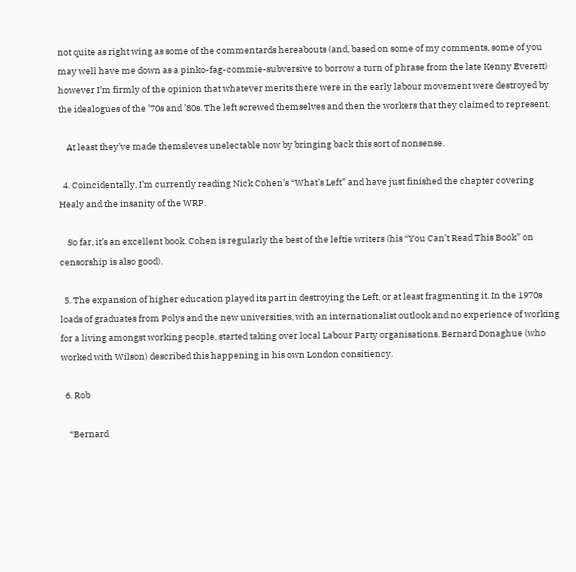not quite as right wing as some of the commentards hereabouts (and, based on some of my comments, some of you may well have me down as a pinko-fag-commie-subversive to borrow a turn of phrase from the late Kenny Everett) however I’m firmly of the opinion that whatever merits there were in the early labour movement were destroyed by the idealogues of the ’70s and ’80s. The left screwed themselves and then the workers that they claimed to represent.

    At least they’ve made themsleves unelectable now by bringing back this sort of nonsense.

  4. Coincidentally, I’m currently reading Nick Cohen’s “What’s Left” and have just finished the chapter covering Healy and the insanity of the WRP.

    So far, it’s an excellent book. Cohen is regularly the best of the leftie writers (his “You Can’t Read This Book” on censorship is also good).

  5. The expansion of higher education played its part in destroying the Left, or at least fragmenting it. In the 1970s loads of graduates from Polys and the new universities, with an internationalist outlook and no experience of working for a living amongst working people, started taking over local Labour Party organisations. Bernard Donaghue (who worked with Wilson) described this happening in his own London consitiency.

  6. Rob

    “Bernard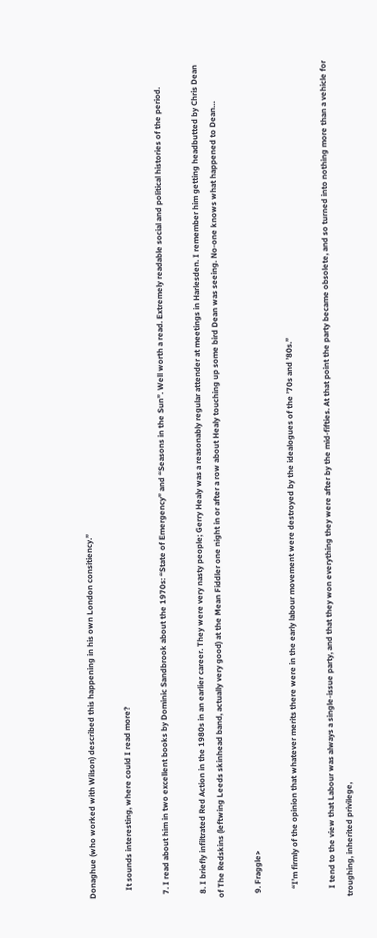Donaghue (who worked with Wilson) described this happening in his own London consitiency.”

    It sounds interesting, where could I read more?

  7. I read about him in two excellent books by Dominic Sandbrook about the 1970s: “State of Emergency” and “Seasons in the Sun”. Well worth a read. Extremely readable social and political histories of the period.

  8. I briefly infiltrated Red Action in the 1980s in an earlier career. They were very nasty people; Gerry Healy was a reasonably regular attender at meetings in Harlesden. I remember him getting headbutted by Chris Dean of The Redskins (leftwing Leeds skinhead band, actually very good) at the Mean Fiddler one night in or after a row about Healy touching up some bird Dean was seeing. No-one knows what happened to Dean…

  9. Fraggle>

    “I’m firmly of the opinion that whatever merits there were in the early labour movement were destroyed by the idealogues of the ’70s and ’80s.”

    I tend to the view that Labour was always a single-issue party, and that they won everything they were after by the mid-fifties. At that point the party became obsolete, and so turned into nothing more than a vehicle for troughing, inherited privilege,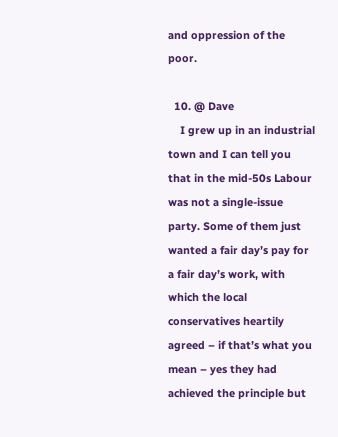and oppression of the poor.

  10. @ Dave
    I grew up in an industrial town and I can tell you that in the mid-50s Labour was not a single-issue party. Some of them just wanted a fair day’s pay for a fair day’s work, with which the local conservatives heartily agreed – if that’s what you mean – yes they had achieved the principle but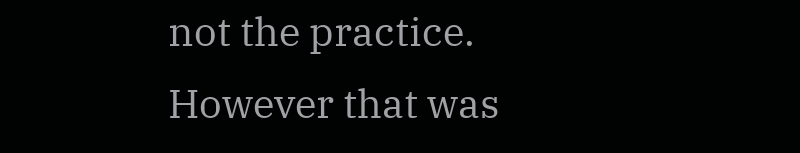not the practice. However that was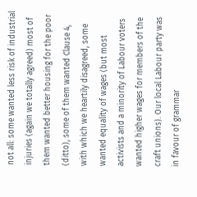not all: some wanted less risk of industrial injuries (again we totally agreed) most of them wanted better housing for the poor (ditto), some of them wanted Clause 4, with which we heartily disagreed, some wanted equality of wages (but most activists and a minority of Labour voters wanted higher wages for members of the craft unions). Our local Labour party was in favour of grammar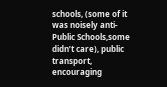schools, (some of it was noisely anti-Public Schools,some didn’t care), public transport, encouraging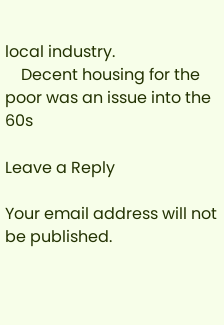local industry.
    Decent housing for the poor was an issue into the 60s

Leave a Reply

Your email address will not be published.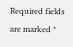Required fields are marked *